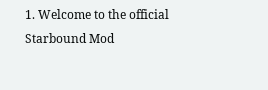1. Welcome to the official Starbound Mod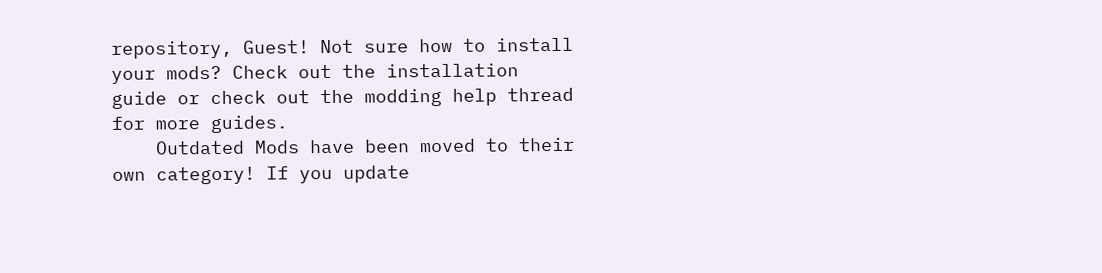repository, Guest! Not sure how to install your mods? Check out the installation guide or check out the modding help thread for more guides.
    Outdated Mods have been moved to their own category! If you update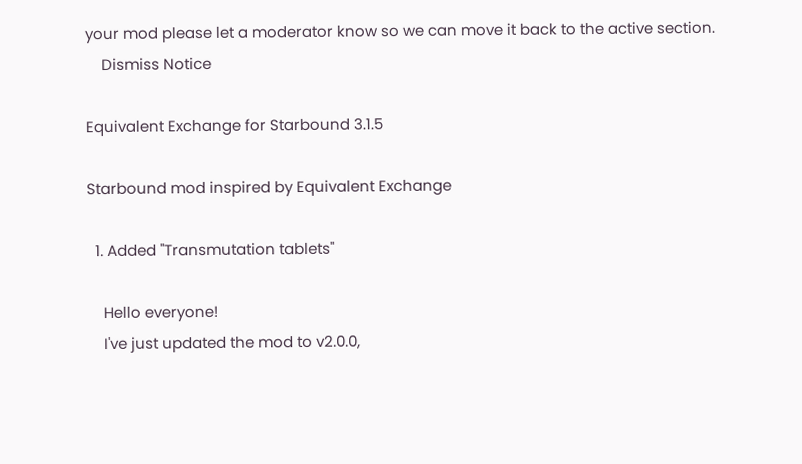your mod please let a moderator know so we can move it back to the active section.
    Dismiss Notice

Equivalent Exchange for Starbound 3.1.5

Starbound mod inspired by Equivalent Exchange

  1. Added "Transmutation tablets"

    Hello everyone!
    I've just updated the mod to v2.0.0,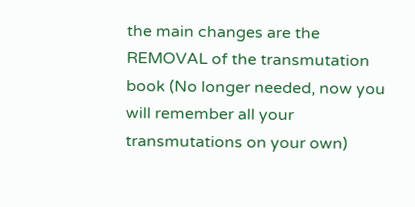the main changes are the REMOVAL of the transmutation book (No longer needed, now you will remember all your transmutations on your own)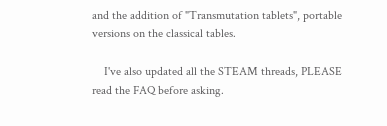and the addition of "Transmutation tablets", portable versions on the classical tables.

    I've also updated all the STEAM threads, PLEASE read the FAQ before asking.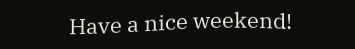Have a nice weekend!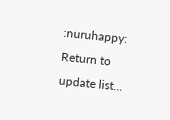:nuruhappy:
Return to update list...